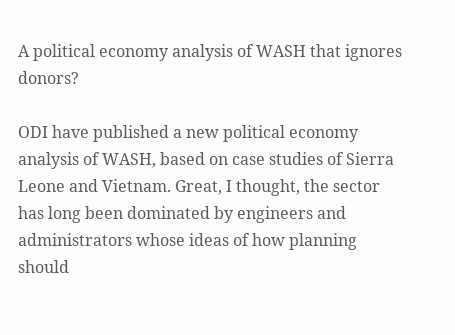A political economy analysis of WASH that ignores donors?

ODI have published a new political economy analysis of WASH, based on case studies of Sierra Leone and Vietnam. Great, I thought, the sector has long been dominated by engineers and administrators whose ideas of how planning should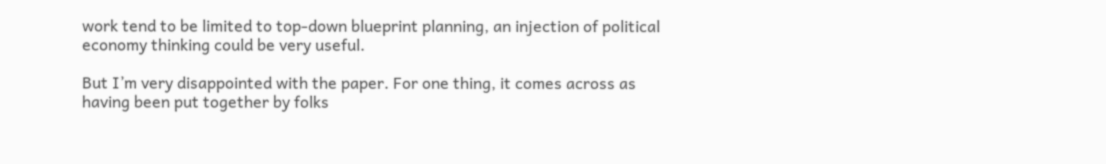work tend to be limited to top-down blueprint planning, an injection of political economy thinking could be very useful.

But I’m very disappointed with the paper. For one thing, it comes across as having been put together by folks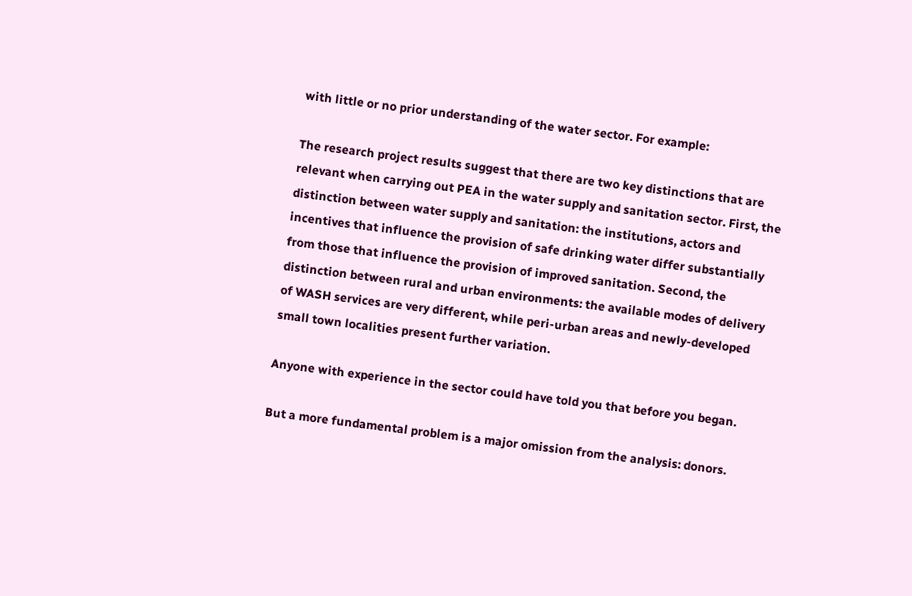with little or no prior understanding of the water sector. For example:

The research project results suggest that there are two key distinctions that are relevant when carrying out PEA in the water supply and sanitation sector. First, the distinction between water supply and sanitation: the institutions, actors and incentives that influence the provision of safe drinking water differ substantially from those that influence the provision of improved sanitation. Second, the distinction between rural and urban environments: the available modes of delivery of WASH services are very different, while peri-urban areas and newly-developed small town localities present further variation.

Anyone with experience in the sector could have told you that before you began.

But a more fundamental problem is a major omission from the analysis: donors.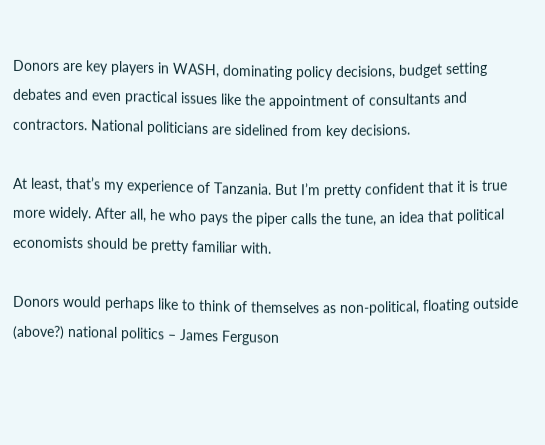Donors are key players in WASH, dominating policy decisions, budget setting debates and even practical issues like the appointment of consultants and contractors. National politicians are sidelined from key decisions.

At least, that’s my experience of Tanzania. But I’m pretty confident that it is true more widely. After all, he who pays the piper calls the tune, an idea that political economists should be pretty familiar with.

Donors would perhaps like to think of themselves as non-political, floating outside (above?) national politics – James Ferguson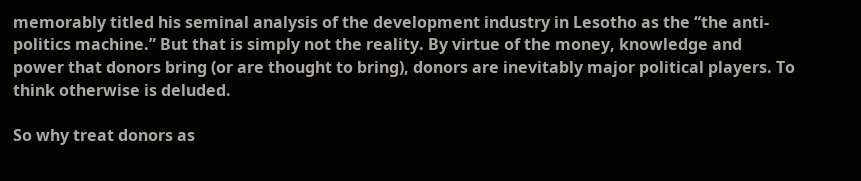memorably titled his seminal analysis of the development industry in Lesotho as the “the anti-politics machine.” But that is simply not the reality. By virtue of the money, knowledge and power that donors bring (or are thought to bring), donors are inevitably major political players. To think otherwise is deluded.

So why treat donors as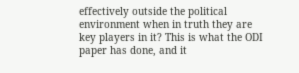effectively outside the political environment when in truth they are key players in it? This is what the ODI paper has done, and it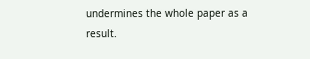undermines the whole paper as a result.